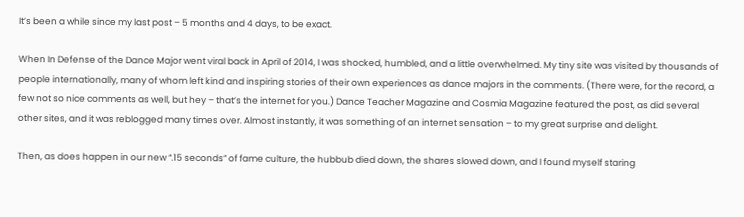It’s been a while since my last post – 5 months and 4 days, to be exact.

When In Defense of the Dance Major went viral back in April of 2014, I was shocked, humbled, and a little overwhelmed. My tiny site was visited by thousands of people internationally, many of whom left kind and inspiring stories of their own experiences as dance majors in the comments. (There were, for the record, a few not so nice comments as well, but hey – that’s the internet for you.) Dance Teacher Magazine and Cosmia Magazine featured the post, as did several other sites, and it was reblogged many times over. Almost instantly, it was something of an internet sensation – to my great surprise and delight.

Then, as does happen in our new “.15 seconds” of fame culture, the hubbub died down, the shares slowed down, and I found myself staring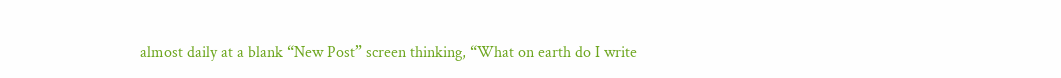almost daily at a blank “New Post” screen thinking, “What on earth do I write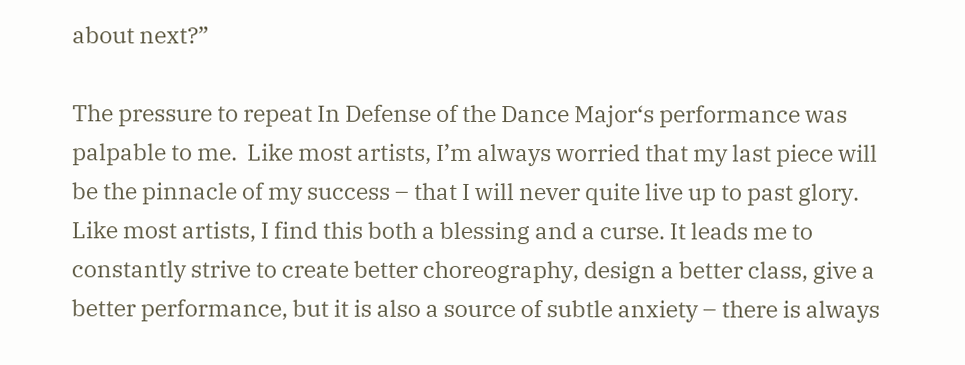about next?”

The pressure to repeat In Defense of the Dance Major‘s performance was palpable to me.  Like most artists, I’m always worried that my last piece will be the pinnacle of my success – that I will never quite live up to past glory. Like most artists, I find this both a blessing and a curse. It leads me to constantly strive to create better choreography, design a better class, give a better performance, but it is also a source of subtle anxiety – there is always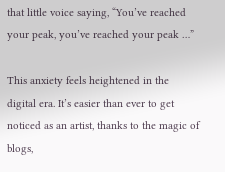that little voice saying, “You’ve reached your peak, you’ve reached your peak …”

This anxiety feels heightened in the digital era. It’s easier than ever to get noticed as an artist, thanks to the magic of blogs,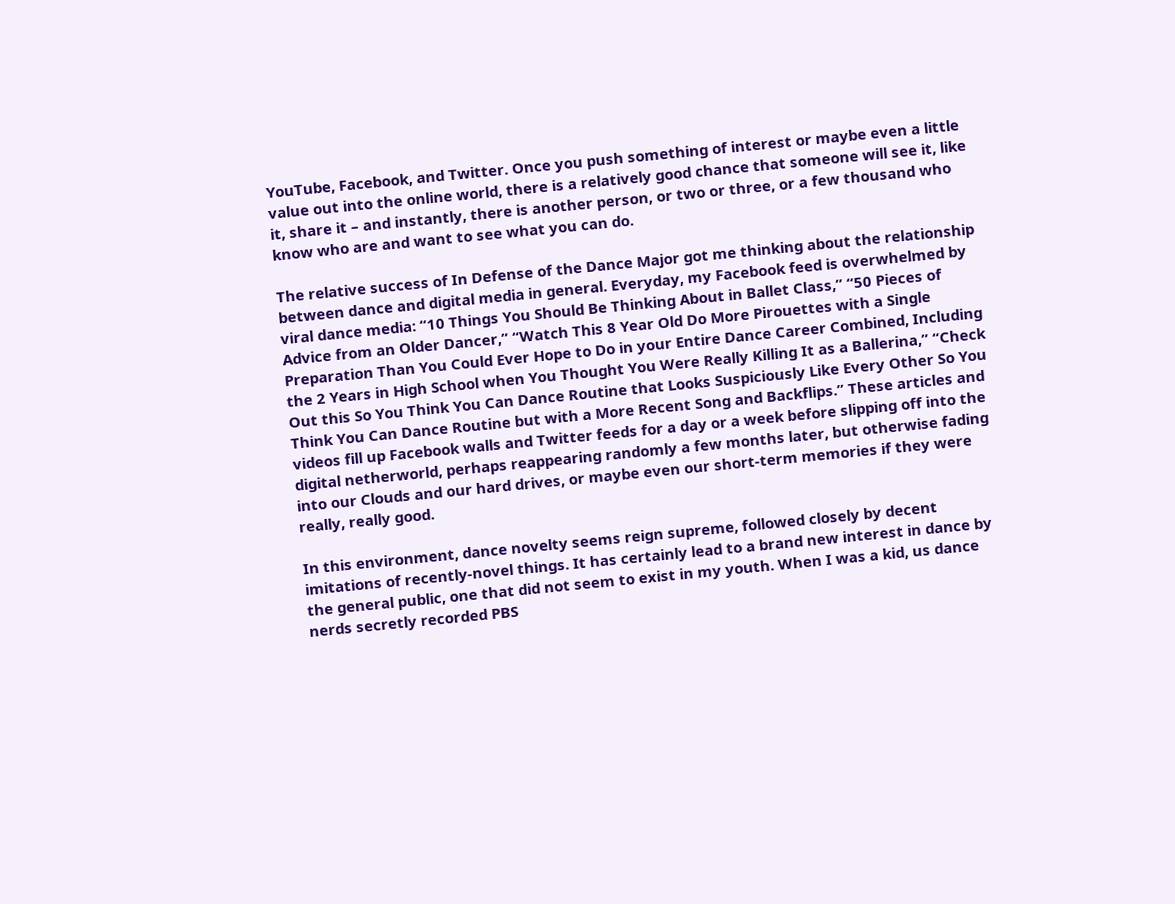YouTube, Facebook, and Twitter. Once you push something of interest or maybe even a little value out into the online world, there is a relatively good chance that someone will see it, like it, share it – and instantly, there is another person, or two or three, or a few thousand who know who are and want to see what you can do.

The relative success of In Defense of the Dance Major got me thinking about the relationship between dance and digital media in general. Everyday, my Facebook feed is overwhelmed by viral dance media: “10 Things You Should Be Thinking About in Ballet Class,” “50 Pieces of Advice from an Older Dancer,” “Watch This 8 Year Old Do More Pirouettes with a Single Preparation Than You Could Ever Hope to Do in your Entire Dance Career Combined, Including the 2 Years in High School when You Thought You Were Really Killing It as a Ballerina,” “Check Out this So You Think You Can Dance Routine that Looks Suspiciously Like Every Other So You Think You Can Dance Routine but with a More Recent Song and Backflips.” These articles and videos fill up Facebook walls and Twitter feeds for a day or a week before slipping off into the digital netherworld, perhaps reappearing randomly a few months later, but otherwise fading into our Clouds and our hard drives, or maybe even our short-term memories if they were really, really good.

In this environment, dance novelty seems reign supreme, followed closely by decent imitations of recently-novel things. It has certainly lead to a brand new interest in dance by the general public, one that did not seem to exist in my youth. When I was a kid, us dance nerds secretly recorded PBS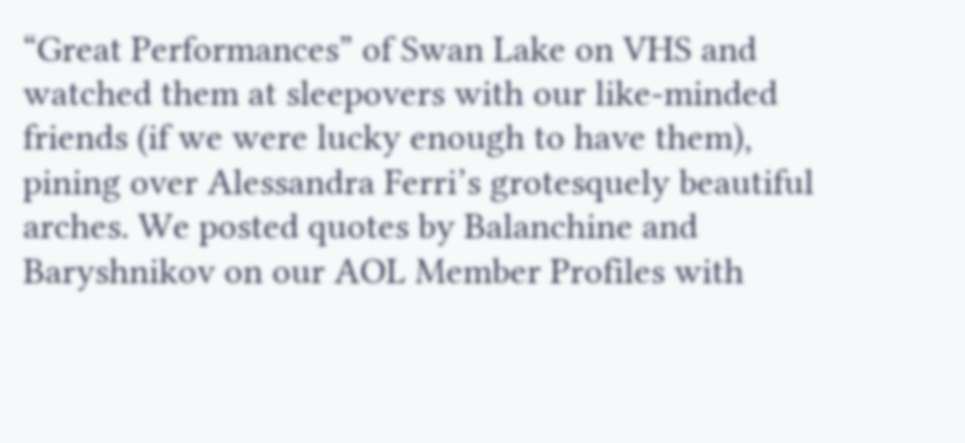“Great Performances” of Swan Lake on VHS and watched them at sleepovers with our like-minded friends (if we were lucky enough to have them), pining over Alessandra Ferri’s grotesquely beautiful arches. We posted quotes by Balanchine and Baryshnikov on our AOL Member Profiles with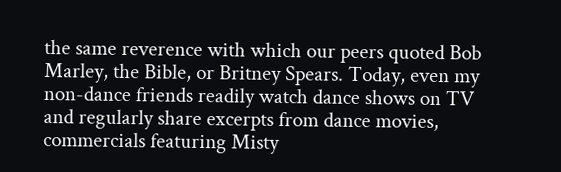the same reverence with which our peers quoted Bob Marley, the Bible, or Britney Spears. Today, even my non-dance friends readily watch dance shows on TV and regularly share excerpts from dance movies, commercials featuring Misty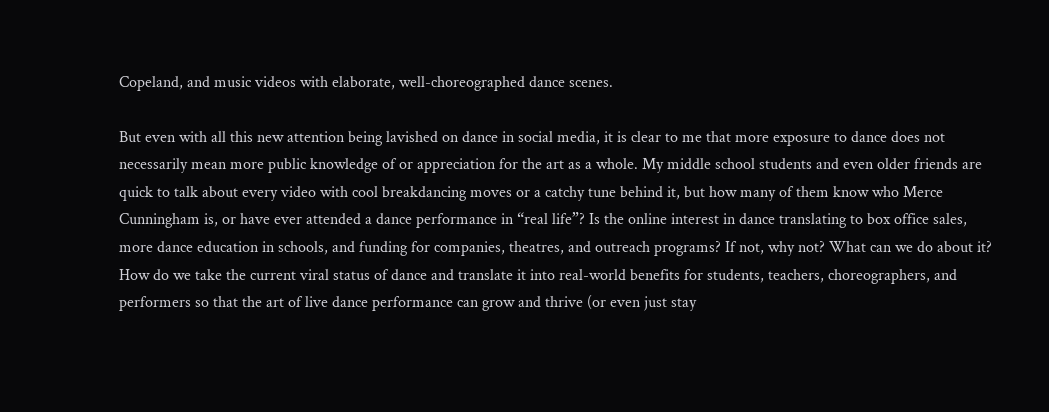Copeland, and music videos with elaborate, well-choreographed dance scenes.

But even with all this new attention being lavished on dance in social media, it is clear to me that more exposure to dance does not necessarily mean more public knowledge of or appreciation for the art as a whole. My middle school students and even older friends are quick to talk about every video with cool breakdancing moves or a catchy tune behind it, but how many of them know who Merce Cunningham is, or have ever attended a dance performance in “real life”? Is the online interest in dance translating to box office sales, more dance education in schools, and funding for companies, theatres, and outreach programs? If not, why not? What can we do about it? How do we take the current viral status of dance and translate it into real-world benefits for students, teachers, choreographers, and performers so that the art of live dance performance can grow and thrive (or even just stay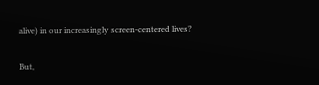alive) in our increasingly screen-centered lives?

But,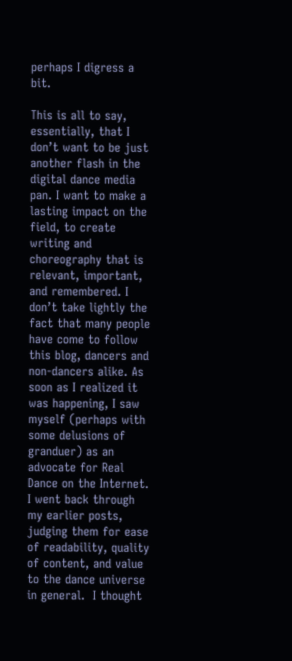perhaps I digress a bit.

This is all to say, essentially, that I don’t want to be just another flash in the digital dance media pan. I want to make a lasting impact on the field, to create writing and choreography that is relevant, important, and remembered. I don’t take lightly the fact that many people have come to follow this blog, dancers and non-dancers alike. As soon as I realized it was happening, I saw myself (perhaps with some delusions of granduer) as an advocate for Real Dance on the Internet. I went back through my earlier posts, judging them for ease of readability, quality of content, and value to the dance universe in general.  I thought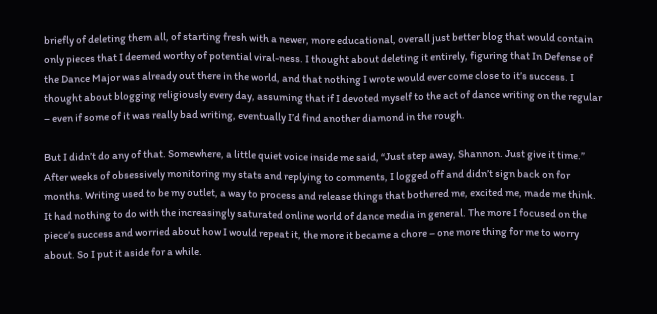briefly of deleting them all, of starting fresh with a newer, more educational, overall just better blog that would contain only pieces that I deemed worthy of potential viral-ness. I thought about deleting it entirely, figuring that In Defense of the Dance Major was already out there in the world, and that nothing I wrote would ever come close to it’s success. I thought about blogging religiously every day, assuming that if I devoted myself to the act of dance writing on the regular – even if some of it was really bad writing, eventually I’d find another diamond in the rough.

But I didn’t do any of that. Somewhere, a little quiet voice inside me said, “Just step away, Shannon. Just give it time.” After weeks of obsessively monitoring my stats and replying to comments, I logged off and didn’t sign back on for months. Writing used to be my outlet, a way to process and release things that bothered me, excited me, made me think. It had nothing to do with the increasingly saturated online world of dance media in general. The more I focused on the piece’s success and worried about how I would repeat it, the more it became a chore – one more thing for me to worry about. So I put it aside for a while.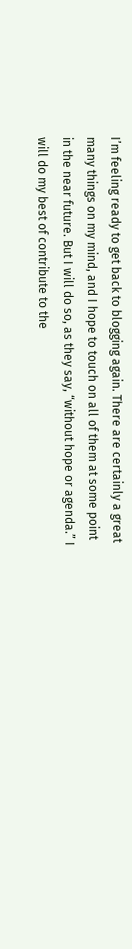I’m feeling ready to get back to blogging again. There are certainly a great many things on my mind, and I hope to touch on all of them at some point in the near future. But I will do so, as they say, “without hope or agenda.” I will do my best of contribute to the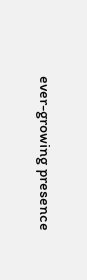ever-growing presence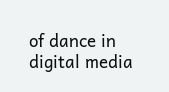of dance in digital media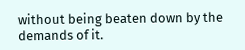without being beaten down by the demands of it.